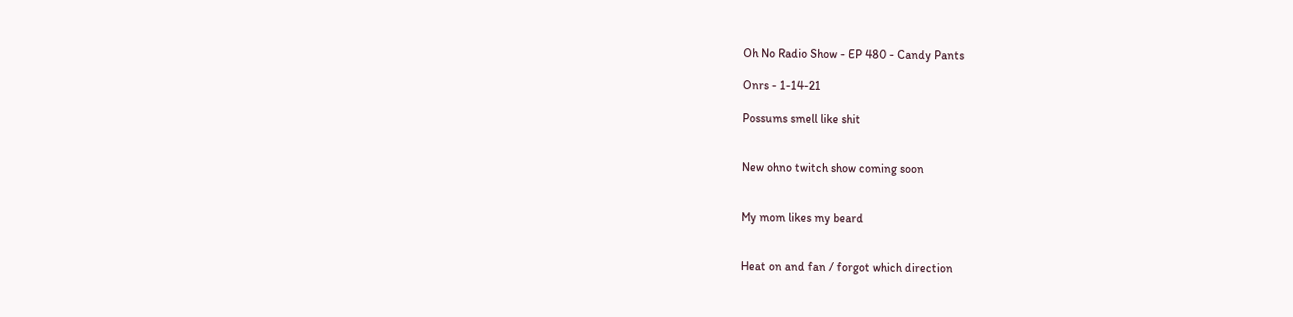Oh No Radio Show - EP 480 - Candy Pants

Onrs - 1-14-21

Possums smell like shit


New ohno twitch show coming soon


My mom likes my beard


Heat on and fan / forgot which direction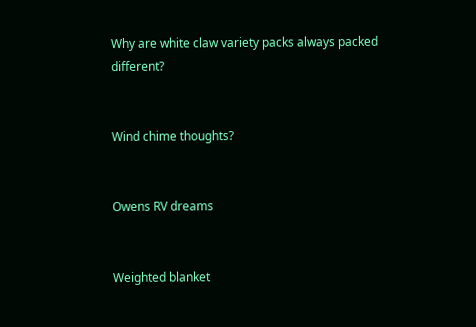Why are white claw variety packs always packed different?


Wind chime thoughts?


Owens RV dreams


Weighted blanket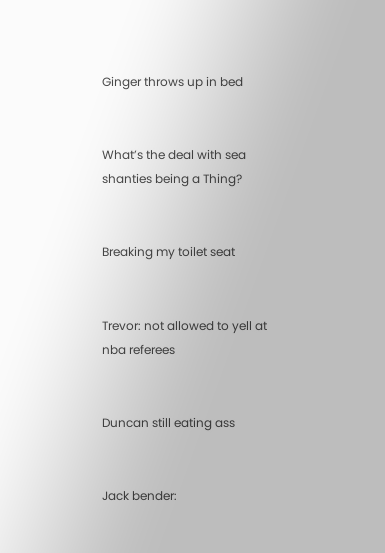Ginger throws up in bed


What’s the deal with sea shanties being a Thing?


Breaking my toilet seat


Trevor: not allowed to yell at nba referees


Duncan still eating ass


Jack bender: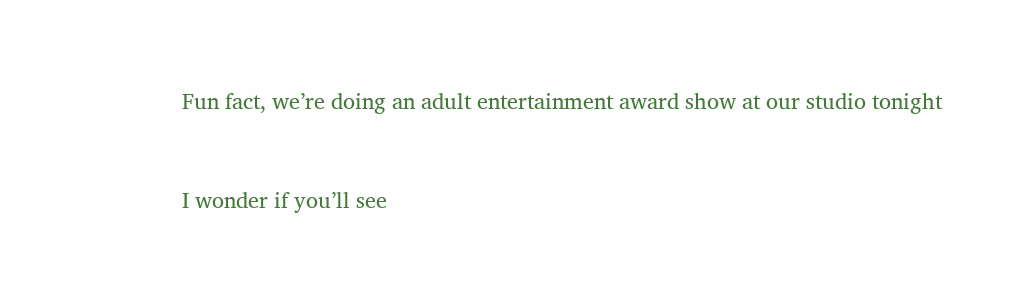Fun fact, we’re doing an adult entertainment award show at our studio tonight


I wonder if you’ll see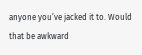anyone you’ve jacked it to. Would that be awkward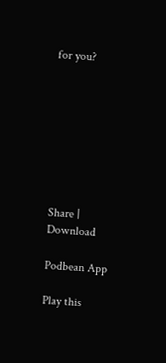for you?








Share | Download

Podbean App

Play this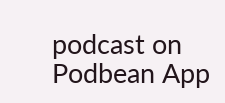podcast on Podbean App